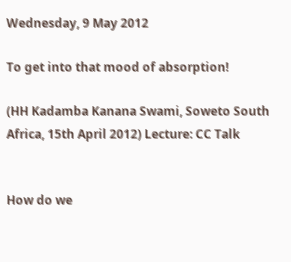Wednesday, 9 May 2012

To get into that mood of absorption!

(HH Kadamba Kanana Swami, Soweto South Africa, 15th April 2012) Lecture: CC Talk


How do we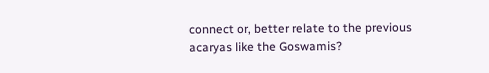connect or, better relate to the previous acaryas like the Goswamis?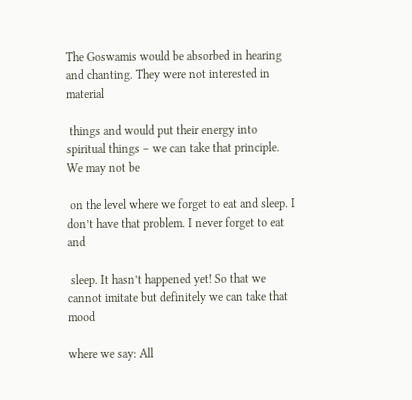The Goswamis would be absorbed in hearing and chanting. They were not interested in material

 things and would put their energy into spiritual things – we can take that principle. We may not be

 on the level where we forget to eat and sleep. I don’t have that problem. I never forget to eat and

 sleep. It hasn’t happened yet! So that we cannot imitate but definitely we can take that mood

where we say: All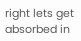right lets get absorbed in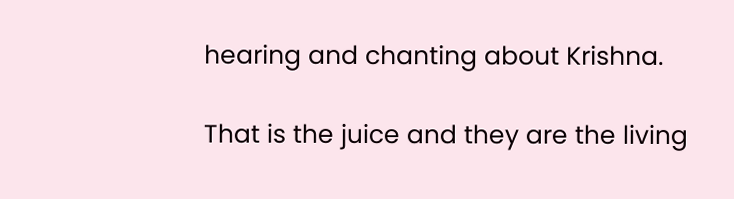hearing and chanting about Krishna.

That is the juice and they are the living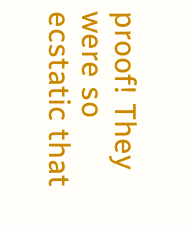proof! They were so ecstatic that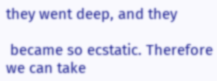they went deep, and they

 became so ecstatic. Therefore we can take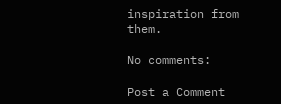inspiration from them.

No comments:

Post a Comment